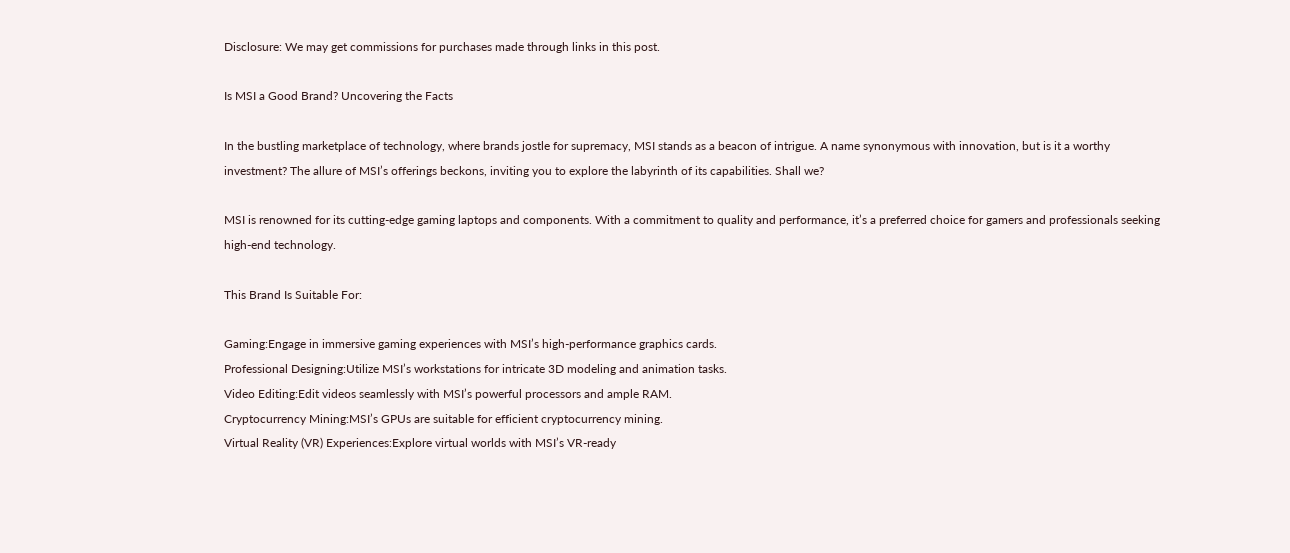Disclosure: We may get commissions for purchases made through links in this post.

Is MSI a Good Brand? Uncovering the Facts

In the bustling marketplace of technology, where brands jostle for supremacy, MSI stands as a beacon of intrigue. A name synonymous with innovation, but is it a worthy investment? The allure of MSI’s offerings beckons, inviting you to explore the labyrinth of its capabilities. Shall we?

MSI is renowned for its cutting-edge gaming laptops and components. With a commitment to quality and performance, it’s a preferred choice for gamers and professionals seeking high-end technology.

This Brand Is Suitable For:

Gaming:Engage in immersive gaming experiences with MSI’s high-performance graphics cards.
Professional Designing:Utilize MSI’s workstations for intricate 3D modeling and animation tasks.
Video Editing:Edit videos seamlessly with MSI’s powerful processors and ample RAM.
Cryptocurrency Mining:MSI’s GPUs are suitable for efficient cryptocurrency mining.
Virtual Reality (VR) Experiences:Explore virtual worlds with MSI’s VR-ready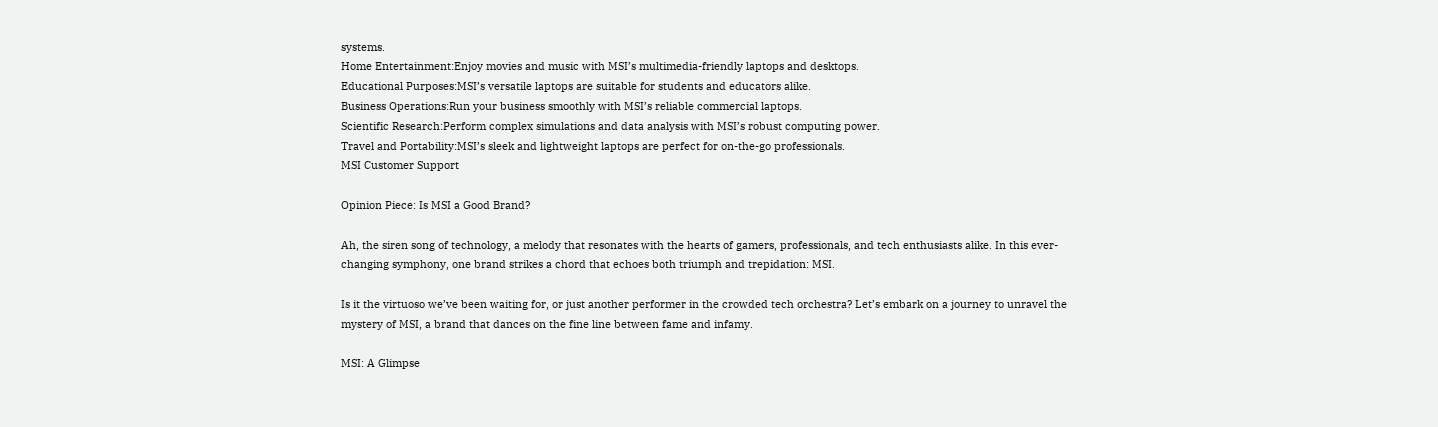systems.
Home Entertainment:Enjoy movies and music with MSI’s multimedia-friendly laptops and desktops.
Educational Purposes:MSI’s versatile laptops are suitable for students and educators alike.
Business Operations:Run your business smoothly with MSI’s reliable commercial laptops.
Scientific Research:Perform complex simulations and data analysis with MSI’s robust computing power.
Travel and Portability:MSI’s sleek and lightweight laptops are perfect for on-the-go professionals.
MSI Customer Support

Opinion Piece: Is MSI a Good Brand?

Ah, the siren song of technology, a melody that resonates with the hearts of gamers, professionals, and tech enthusiasts alike. In this ever-changing symphony, one brand strikes a chord that echoes both triumph and trepidation: MSI.

Is it the virtuoso we’ve been waiting for, or just another performer in the crowded tech orchestra? Let’s embark on a journey to unravel the mystery of MSI, a brand that dances on the fine line between fame and infamy.

MSI: A Glimpse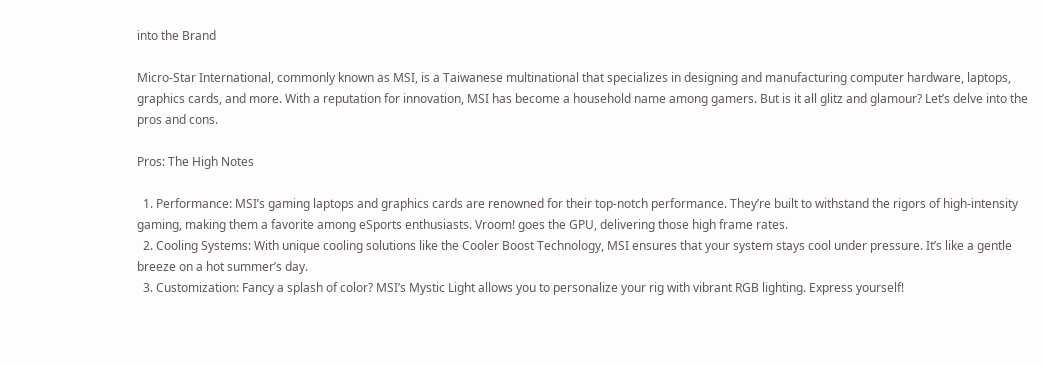into the Brand

Micro-Star International, commonly known as MSI, is a Taiwanese multinational that specializes in designing and manufacturing computer hardware, laptops, graphics cards, and more. With a reputation for innovation, MSI has become a household name among gamers. But is it all glitz and glamour? Let’s delve into the pros and cons.

Pros: The High Notes

  1. Performance: MSI’s gaming laptops and graphics cards are renowned for their top-notch performance. They’re built to withstand the rigors of high-intensity gaming, making them a favorite among eSports enthusiasts. Vroom! goes the GPU, delivering those high frame rates.
  2. Cooling Systems: With unique cooling solutions like the Cooler Boost Technology, MSI ensures that your system stays cool under pressure. It’s like a gentle breeze on a hot summer’s day.
  3. Customization: Fancy a splash of color? MSI’s Mystic Light allows you to personalize your rig with vibrant RGB lighting. Express yourself!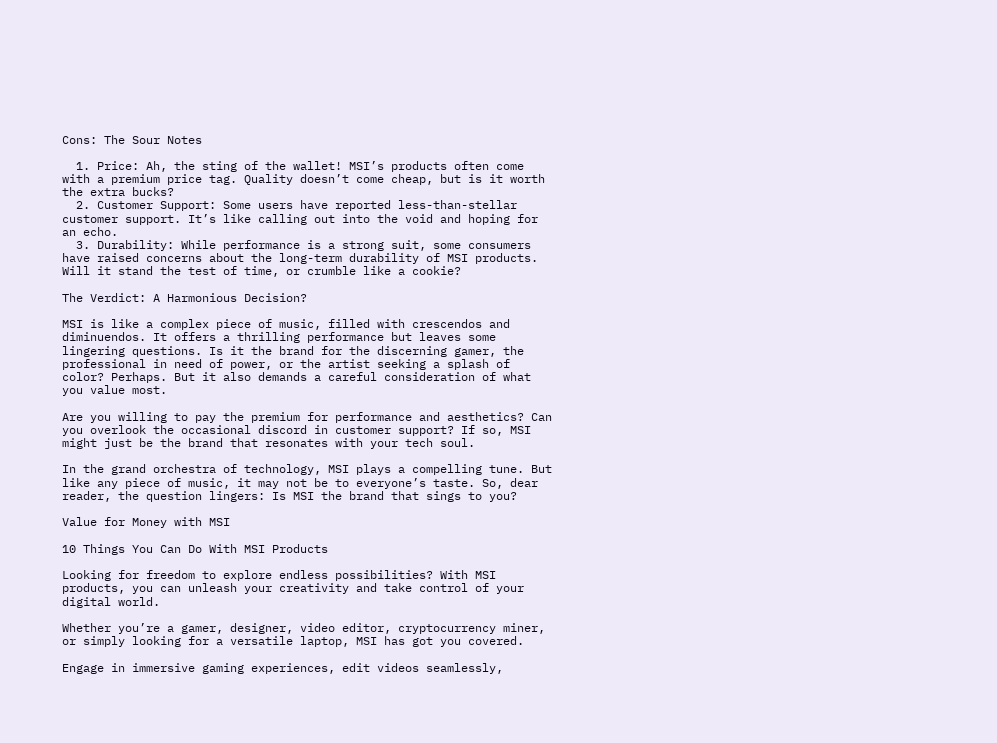Cons: The Sour Notes

  1. Price: Ah, the sting of the wallet! MSI’s products often come with a premium price tag. Quality doesn’t come cheap, but is it worth the extra bucks?
  2. Customer Support: Some users have reported less-than-stellar customer support. It’s like calling out into the void and hoping for an echo.
  3. Durability: While performance is a strong suit, some consumers have raised concerns about the long-term durability of MSI products. Will it stand the test of time, or crumble like a cookie?

The Verdict: A Harmonious Decision?

MSI is like a complex piece of music, filled with crescendos and diminuendos. It offers a thrilling performance but leaves some lingering questions. Is it the brand for the discerning gamer, the professional in need of power, or the artist seeking a splash of color? Perhaps. But it also demands a careful consideration of what you value most.

Are you willing to pay the premium for performance and aesthetics? Can you overlook the occasional discord in customer support? If so, MSI might just be the brand that resonates with your tech soul.

In the grand orchestra of technology, MSI plays a compelling tune. But like any piece of music, it may not be to everyone’s taste. So, dear reader, the question lingers: Is MSI the brand that sings to you?

Value for Money with MSI

10 Things You Can Do With MSI Products

Looking for freedom to explore endless possibilities? With MSI products, you can unleash your creativity and take control of your digital world.

Whether you’re a gamer, designer, video editor, cryptocurrency miner, or simply looking for a versatile laptop, MSI has got you covered.

Engage in immersive gaming experiences, edit videos seamlessly,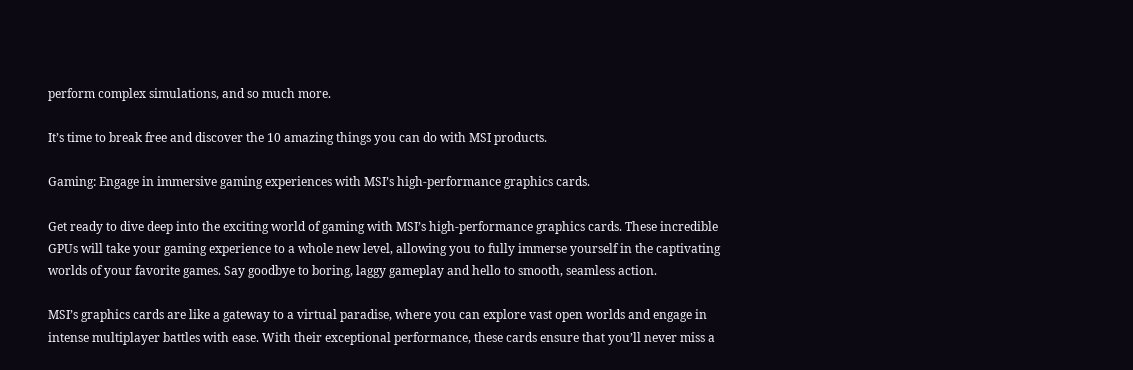perform complex simulations, and so much more.

It’s time to break free and discover the 10 amazing things you can do with MSI products.

Gaming: Engage in immersive gaming experiences with MSI’s high-performance graphics cards.

Get ready to dive deep into the exciting world of gaming with MSI’s high-performance graphics cards. These incredible GPUs will take your gaming experience to a whole new level, allowing you to fully immerse yourself in the captivating worlds of your favorite games. Say goodbye to boring, laggy gameplay and hello to smooth, seamless action.

MSI’s graphics cards are like a gateway to a virtual paradise, where you can explore vast open worlds and engage in intense multiplayer battles with ease. With their exceptional performance, these cards ensure that you’ll never miss a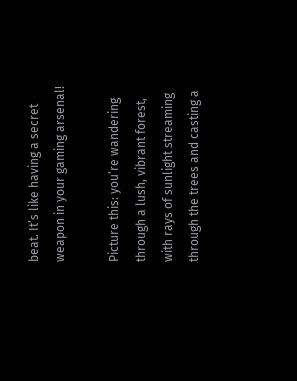beat. It’s like having a secret weapon in your gaming arsenal!

Picture this: you’re wandering through a lush, vibrant forest, with rays of sunlight streaming through the trees and casting a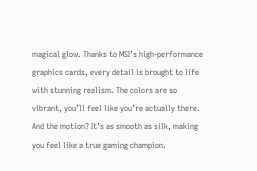magical glow. Thanks to MSI’s high-performance graphics cards, every detail is brought to life with stunning realism. The colors are so vibrant, you’ll feel like you’re actually there. And the motion? It’s as smooth as silk, making you feel like a true gaming champion.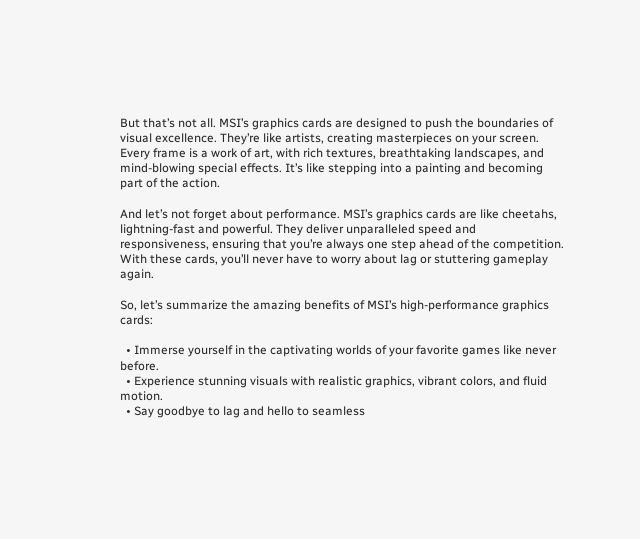But that’s not all. MSI’s graphics cards are designed to push the boundaries of visual excellence. They’re like artists, creating masterpieces on your screen. Every frame is a work of art, with rich textures, breathtaking landscapes, and mind-blowing special effects. It’s like stepping into a painting and becoming part of the action.

And let’s not forget about performance. MSI’s graphics cards are like cheetahs, lightning-fast and powerful. They deliver unparalleled speed and responsiveness, ensuring that you’re always one step ahead of the competition. With these cards, you’ll never have to worry about lag or stuttering gameplay again.

So, let’s summarize the amazing benefits of MSI’s high-performance graphics cards:

  • Immerse yourself in the captivating worlds of your favorite games like never before.
  • Experience stunning visuals with realistic graphics, vibrant colors, and fluid motion.
  • Say goodbye to lag and hello to seamless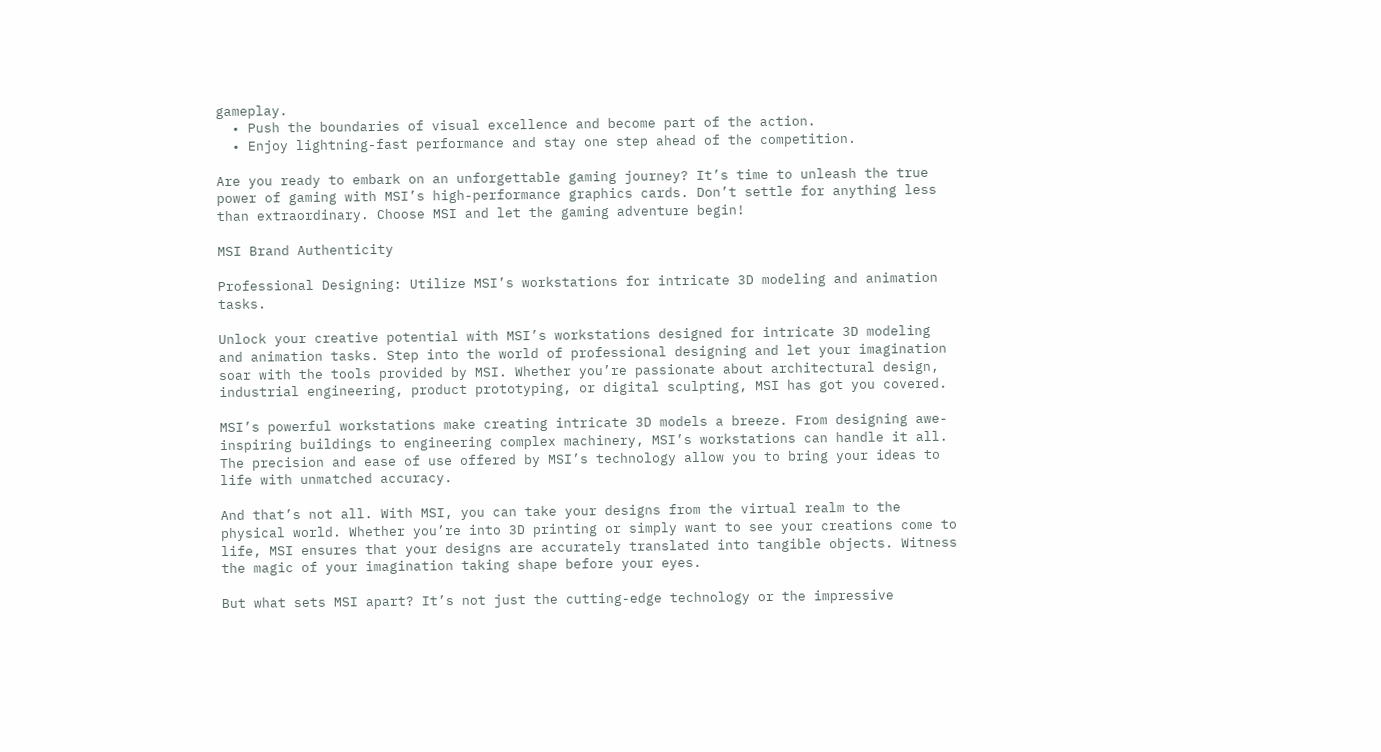gameplay.
  • Push the boundaries of visual excellence and become part of the action.
  • Enjoy lightning-fast performance and stay one step ahead of the competition.

Are you ready to embark on an unforgettable gaming journey? It’s time to unleash the true power of gaming with MSI’s high-performance graphics cards. Don’t settle for anything less than extraordinary. Choose MSI and let the gaming adventure begin!

MSI Brand Authenticity

Professional Designing: Utilize MSI’s workstations for intricate 3D modeling and animation tasks.

Unlock your creative potential with MSI’s workstations designed for intricate 3D modeling and animation tasks. Step into the world of professional designing and let your imagination soar with the tools provided by MSI. Whether you’re passionate about architectural design, industrial engineering, product prototyping, or digital sculpting, MSI has got you covered.

MSI’s powerful workstations make creating intricate 3D models a breeze. From designing awe-inspiring buildings to engineering complex machinery, MSI’s workstations can handle it all. The precision and ease of use offered by MSI’s technology allow you to bring your ideas to life with unmatched accuracy.

And that’s not all. With MSI, you can take your designs from the virtual realm to the physical world. Whether you’re into 3D printing or simply want to see your creations come to life, MSI ensures that your designs are accurately translated into tangible objects. Witness the magic of your imagination taking shape before your eyes.

But what sets MSI apart? It’s not just the cutting-edge technology or the impressive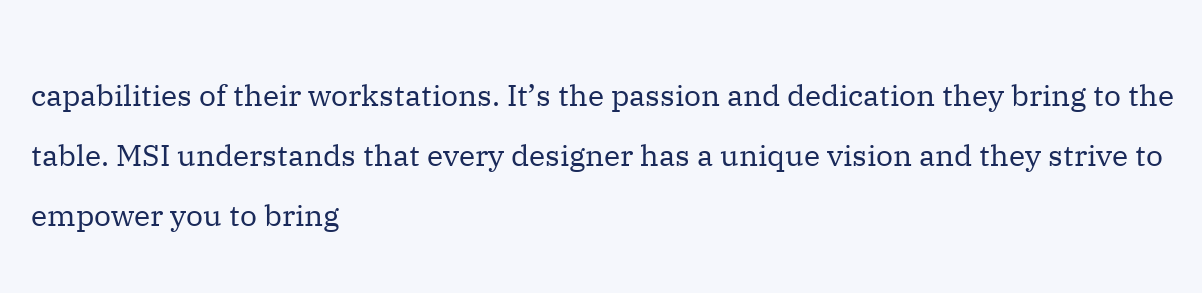capabilities of their workstations. It’s the passion and dedication they bring to the table. MSI understands that every designer has a unique vision and they strive to empower you to bring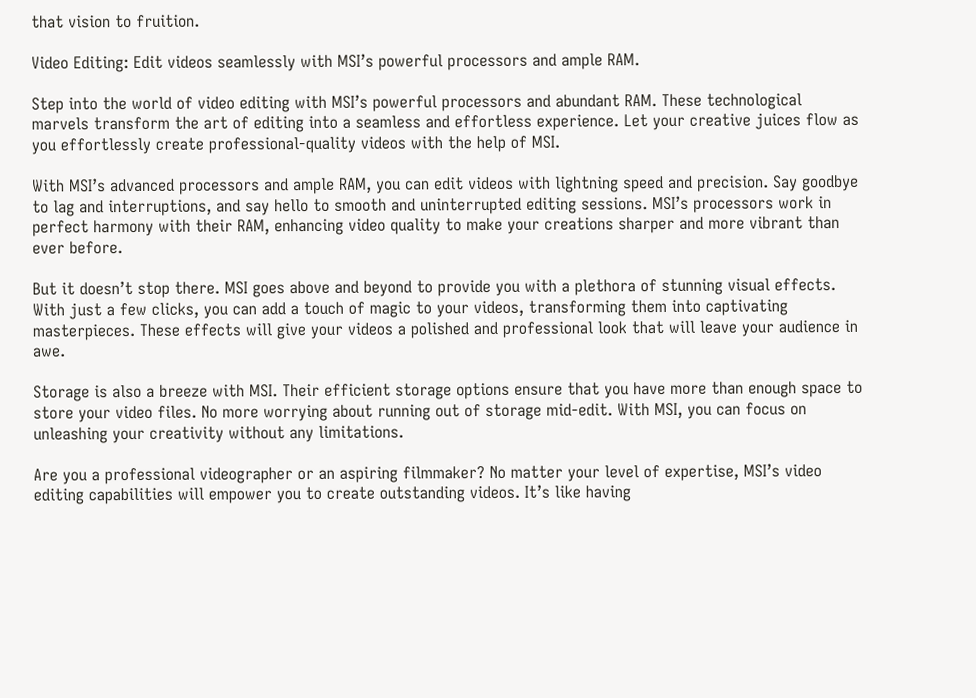that vision to fruition.

Video Editing: Edit videos seamlessly with MSI’s powerful processors and ample RAM.

Step into the world of video editing with MSI’s powerful processors and abundant RAM. These technological marvels transform the art of editing into a seamless and effortless experience. Let your creative juices flow as you effortlessly create professional-quality videos with the help of MSI.

With MSI’s advanced processors and ample RAM, you can edit videos with lightning speed and precision. Say goodbye to lag and interruptions, and say hello to smooth and uninterrupted editing sessions. MSI’s processors work in perfect harmony with their RAM, enhancing video quality to make your creations sharper and more vibrant than ever before.

But it doesn’t stop there. MSI goes above and beyond to provide you with a plethora of stunning visual effects. With just a few clicks, you can add a touch of magic to your videos, transforming them into captivating masterpieces. These effects will give your videos a polished and professional look that will leave your audience in awe.

Storage is also a breeze with MSI. Their efficient storage options ensure that you have more than enough space to store your video files. No more worrying about running out of storage mid-edit. With MSI, you can focus on unleashing your creativity without any limitations.

Are you a professional videographer or an aspiring filmmaker? No matter your level of expertise, MSI’s video editing capabilities will empower you to create outstanding videos. It’s like having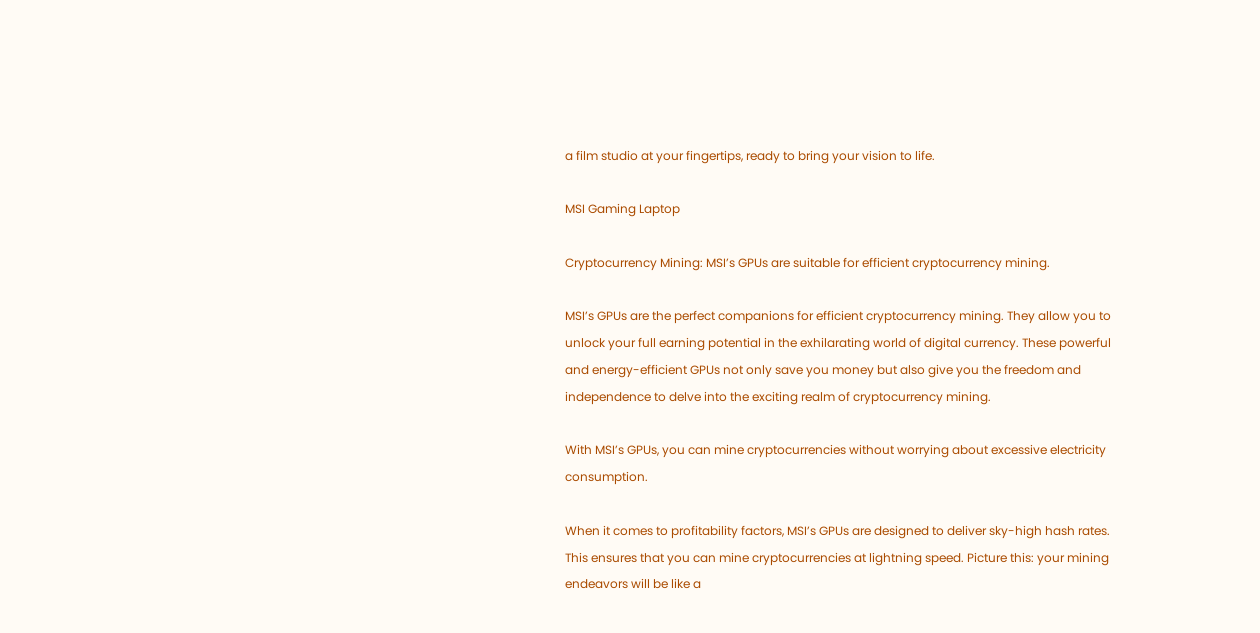a film studio at your fingertips, ready to bring your vision to life.

MSI Gaming Laptop

Cryptocurrency Mining: MSI’s GPUs are suitable for efficient cryptocurrency mining.

MSI’s GPUs are the perfect companions for efficient cryptocurrency mining. They allow you to unlock your full earning potential in the exhilarating world of digital currency. These powerful and energy-efficient GPUs not only save you money but also give you the freedom and independence to delve into the exciting realm of cryptocurrency mining.

With MSI’s GPUs, you can mine cryptocurrencies without worrying about excessive electricity consumption.

When it comes to profitability factors, MSI’s GPUs are designed to deliver sky-high hash rates. This ensures that you can mine cryptocurrencies at lightning speed. Picture this: your mining endeavors will be like a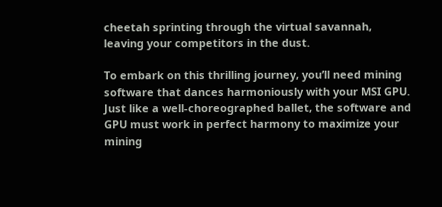cheetah sprinting through the virtual savannah, leaving your competitors in the dust.

To embark on this thrilling journey, you’ll need mining software that dances harmoniously with your MSI GPU. Just like a well-choreographed ballet, the software and GPU must work in perfect harmony to maximize your mining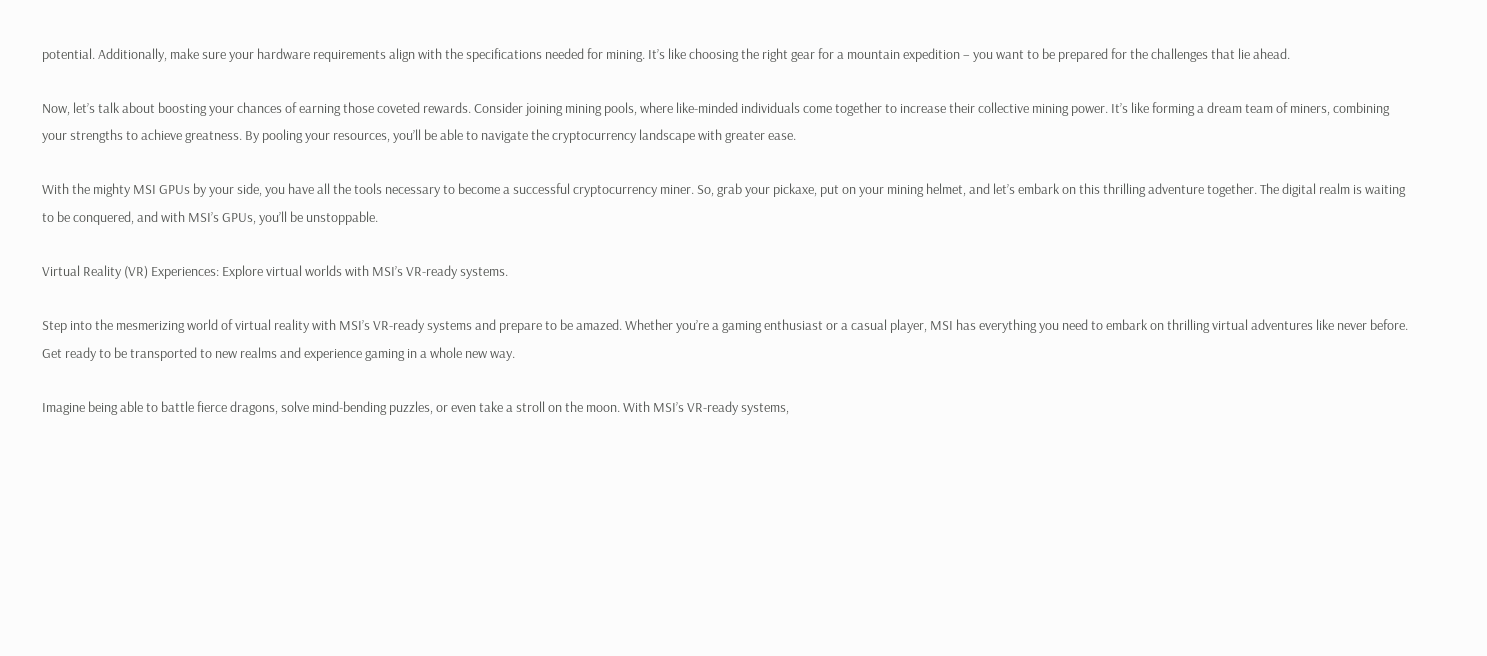potential. Additionally, make sure your hardware requirements align with the specifications needed for mining. It’s like choosing the right gear for a mountain expedition – you want to be prepared for the challenges that lie ahead.

Now, let’s talk about boosting your chances of earning those coveted rewards. Consider joining mining pools, where like-minded individuals come together to increase their collective mining power. It’s like forming a dream team of miners, combining your strengths to achieve greatness. By pooling your resources, you’ll be able to navigate the cryptocurrency landscape with greater ease.

With the mighty MSI GPUs by your side, you have all the tools necessary to become a successful cryptocurrency miner. So, grab your pickaxe, put on your mining helmet, and let’s embark on this thrilling adventure together. The digital realm is waiting to be conquered, and with MSI’s GPUs, you’ll be unstoppable.

Virtual Reality (VR) Experiences: Explore virtual worlds with MSI’s VR-ready systems.

Step into the mesmerizing world of virtual reality with MSI’s VR-ready systems and prepare to be amazed. Whether you’re a gaming enthusiast or a casual player, MSI has everything you need to embark on thrilling virtual adventures like never before. Get ready to be transported to new realms and experience gaming in a whole new way.

Imagine being able to battle fierce dragons, solve mind-bending puzzles, or even take a stroll on the moon. With MSI’s VR-ready systems,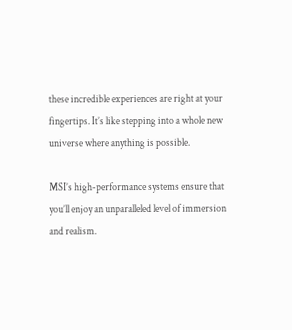these incredible experiences are right at your fingertips. It’s like stepping into a whole new universe where anything is possible.

MSI’s high-performance systems ensure that you’ll enjoy an unparalleled level of immersion and realism.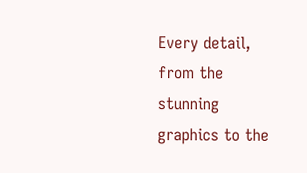Every detail, from the stunning graphics to the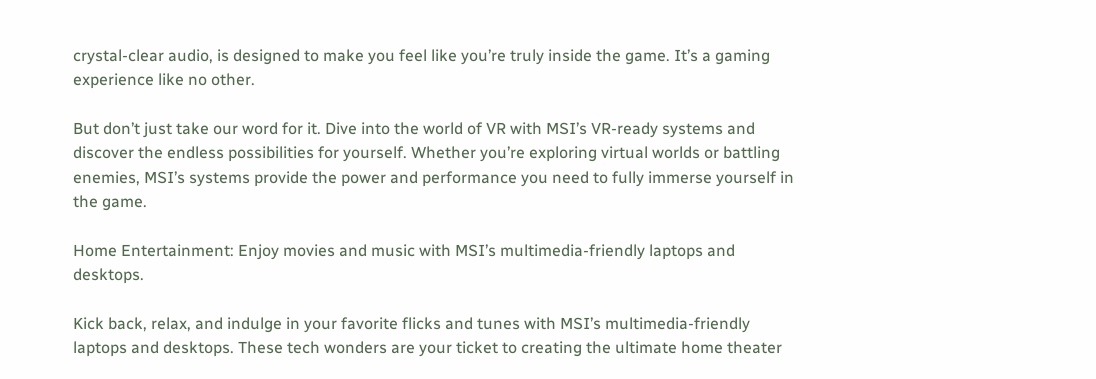crystal-clear audio, is designed to make you feel like you’re truly inside the game. It’s a gaming experience like no other.

But don’t just take our word for it. Dive into the world of VR with MSI’s VR-ready systems and discover the endless possibilities for yourself. Whether you’re exploring virtual worlds or battling enemies, MSI’s systems provide the power and performance you need to fully immerse yourself in the game.

Home Entertainment: Enjoy movies and music with MSI’s multimedia-friendly laptops and desktops.

Kick back, relax, and indulge in your favorite flicks and tunes with MSI’s multimedia-friendly laptops and desktops. These tech wonders are your ticket to creating the ultimate home theater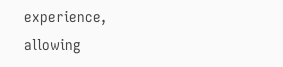experience, allowing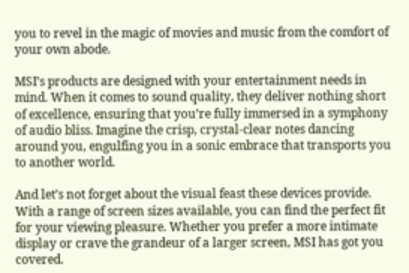you to revel in the magic of movies and music from the comfort of your own abode.

MSI’s products are designed with your entertainment needs in mind. When it comes to sound quality, they deliver nothing short of excellence, ensuring that you’re fully immersed in a symphony of audio bliss. Imagine the crisp, crystal-clear notes dancing around you, engulfing you in a sonic embrace that transports you to another world.

And let’s not forget about the visual feast these devices provide. With a range of screen sizes available, you can find the perfect fit for your viewing pleasure. Whether you prefer a more intimate display or crave the grandeur of a larger screen, MSI has got you covered.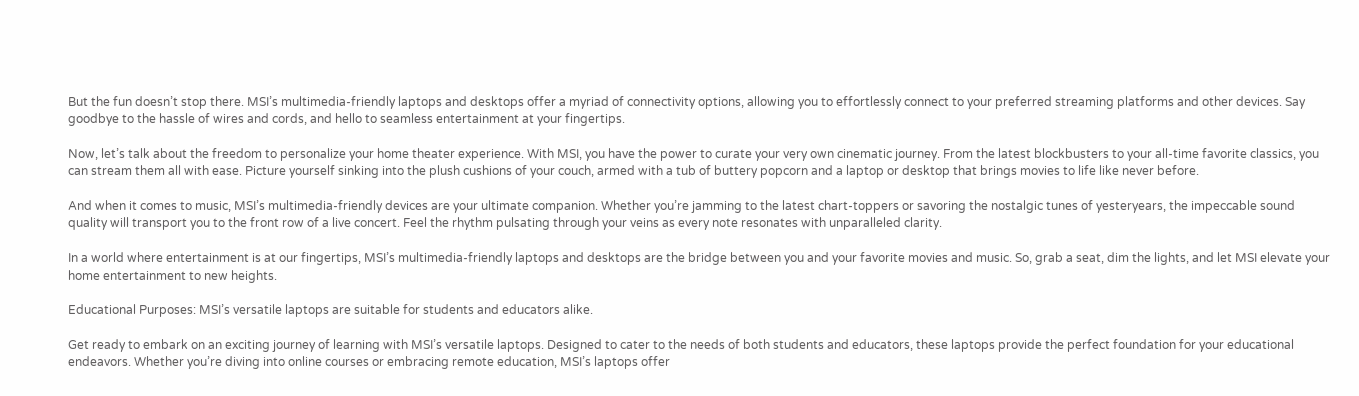But the fun doesn’t stop there. MSI’s multimedia-friendly laptops and desktops offer a myriad of connectivity options, allowing you to effortlessly connect to your preferred streaming platforms and other devices. Say goodbye to the hassle of wires and cords, and hello to seamless entertainment at your fingertips.

Now, let’s talk about the freedom to personalize your home theater experience. With MSI, you have the power to curate your very own cinematic journey. From the latest blockbusters to your all-time favorite classics, you can stream them all with ease. Picture yourself sinking into the plush cushions of your couch, armed with a tub of buttery popcorn and a laptop or desktop that brings movies to life like never before.

And when it comes to music, MSI’s multimedia-friendly devices are your ultimate companion. Whether you’re jamming to the latest chart-toppers or savoring the nostalgic tunes of yesteryears, the impeccable sound quality will transport you to the front row of a live concert. Feel the rhythm pulsating through your veins as every note resonates with unparalleled clarity.

In a world where entertainment is at our fingertips, MSI’s multimedia-friendly laptops and desktops are the bridge between you and your favorite movies and music. So, grab a seat, dim the lights, and let MSI elevate your home entertainment to new heights.

Educational Purposes: MSI’s versatile laptops are suitable for students and educators alike.

Get ready to embark on an exciting journey of learning with MSI’s versatile laptops. Designed to cater to the needs of both students and educators, these laptops provide the perfect foundation for your educational endeavors. Whether you’re diving into online courses or embracing remote education, MSI’s laptops offer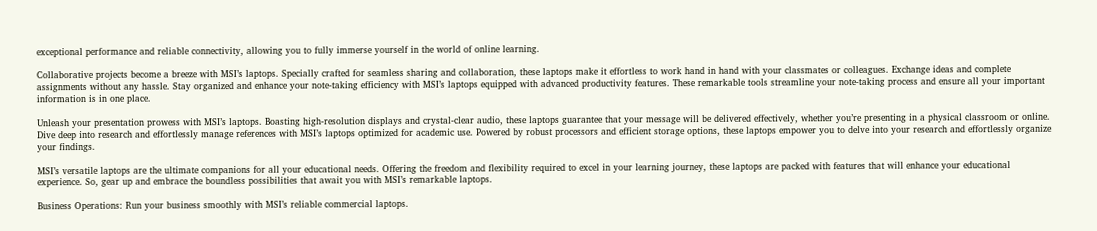exceptional performance and reliable connectivity, allowing you to fully immerse yourself in the world of online learning.

Collaborative projects become a breeze with MSI’s laptops. Specially crafted for seamless sharing and collaboration, these laptops make it effortless to work hand in hand with your classmates or colleagues. Exchange ideas and complete assignments without any hassle. Stay organized and enhance your note-taking efficiency with MSI’s laptops equipped with advanced productivity features. These remarkable tools streamline your note-taking process and ensure all your important information is in one place.

Unleash your presentation prowess with MSI’s laptops. Boasting high-resolution displays and crystal-clear audio, these laptops guarantee that your message will be delivered effectively, whether you’re presenting in a physical classroom or online. Dive deep into research and effortlessly manage references with MSI’s laptops optimized for academic use. Powered by robust processors and efficient storage options, these laptops empower you to delve into your research and effortlessly organize your findings.

MSI’s versatile laptops are the ultimate companions for all your educational needs. Offering the freedom and flexibility required to excel in your learning journey, these laptops are packed with features that will enhance your educational experience. So, gear up and embrace the boundless possibilities that await you with MSI’s remarkable laptops.

Business Operations: Run your business smoothly with MSI’s reliable commercial laptops.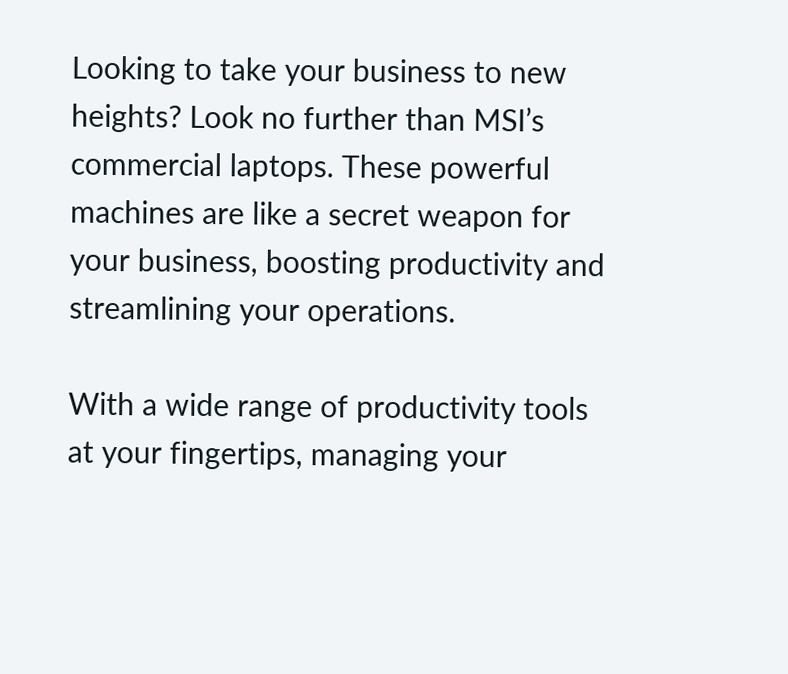Looking to take your business to new heights? Look no further than MSI’s commercial laptops. These powerful machines are like a secret weapon for your business, boosting productivity and streamlining your operations.

With a wide range of productivity tools at your fingertips, managing your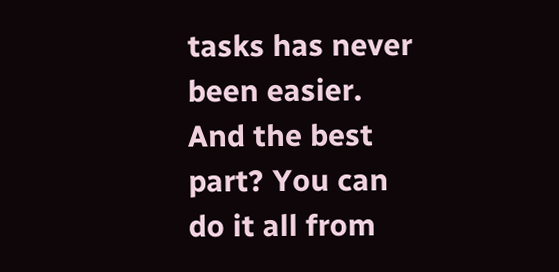tasks has never been easier. And the best part? You can do it all from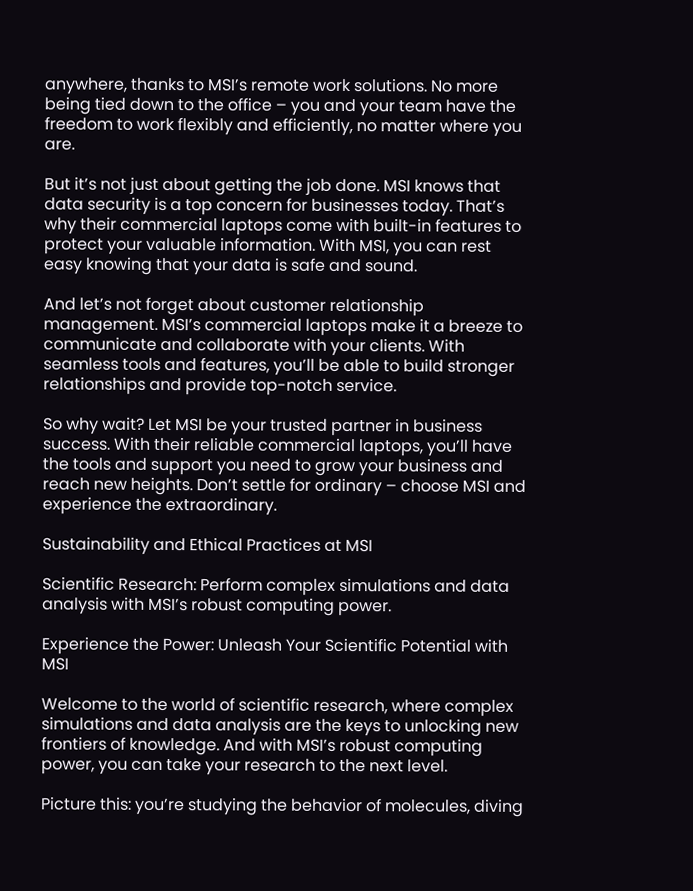anywhere, thanks to MSI’s remote work solutions. No more being tied down to the office – you and your team have the freedom to work flexibly and efficiently, no matter where you are.

But it’s not just about getting the job done. MSI knows that data security is a top concern for businesses today. That’s why their commercial laptops come with built-in features to protect your valuable information. With MSI, you can rest easy knowing that your data is safe and sound.

And let’s not forget about customer relationship management. MSI’s commercial laptops make it a breeze to communicate and collaborate with your clients. With seamless tools and features, you’ll be able to build stronger relationships and provide top-notch service.

So why wait? Let MSI be your trusted partner in business success. With their reliable commercial laptops, you’ll have the tools and support you need to grow your business and reach new heights. Don’t settle for ordinary – choose MSI and experience the extraordinary.

Sustainability and Ethical Practices at MSI

Scientific Research: Perform complex simulations and data analysis with MSI’s robust computing power.

Experience the Power: Unleash Your Scientific Potential with MSI

Welcome to the world of scientific research, where complex simulations and data analysis are the keys to unlocking new frontiers of knowledge. And with MSI’s robust computing power, you can take your research to the next level.

Picture this: you’re studying the behavior of molecules, diving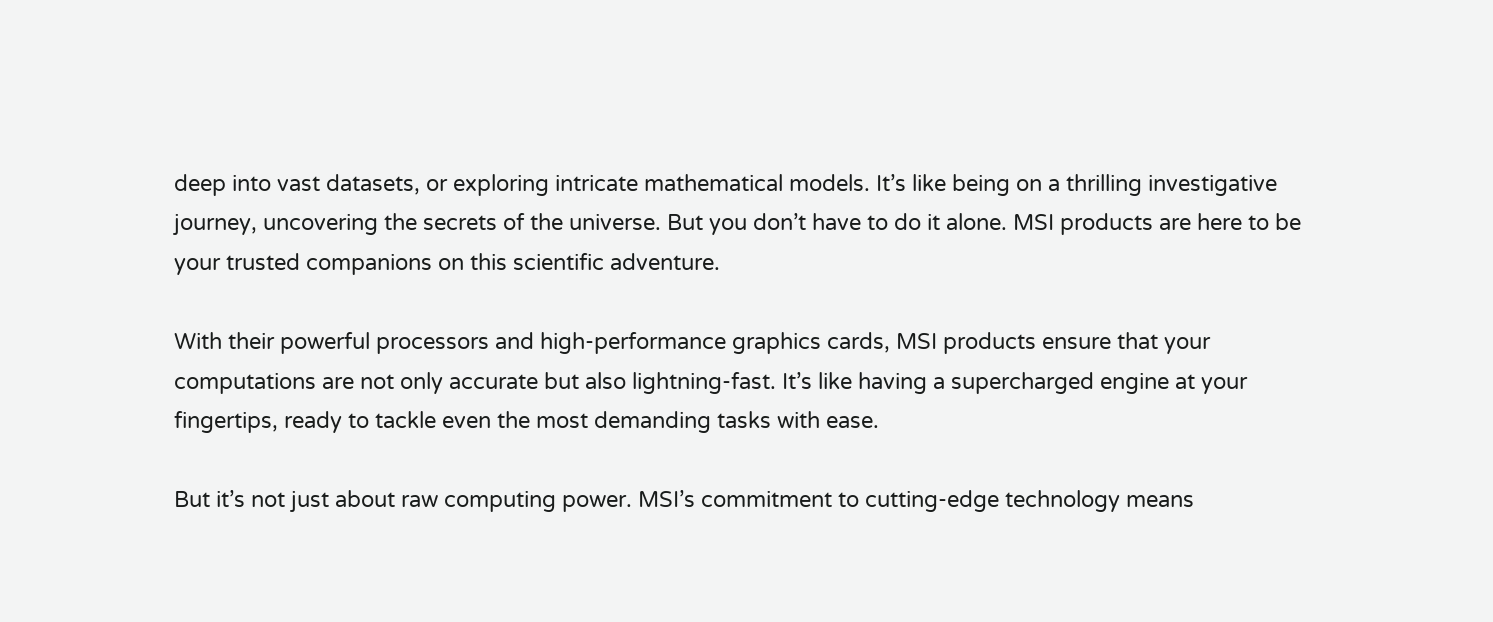deep into vast datasets, or exploring intricate mathematical models. It’s like being on a thrilling investigative journey, uncovering the secrets of the universe. But you don’t have to do it alone. MSI products are here to be your trusted companions on this scientific adventure.

With their powerful processors and high-performance graphics cards, MSI products ensure that your computations are not only accurate but also lightning-fast. It’s like having a supercharged engine at your fingertips, ready to tackle even the most demanding tasks with ease.

But it’s not just about raw computing power. MSI’s commitment to cutting-edge technology means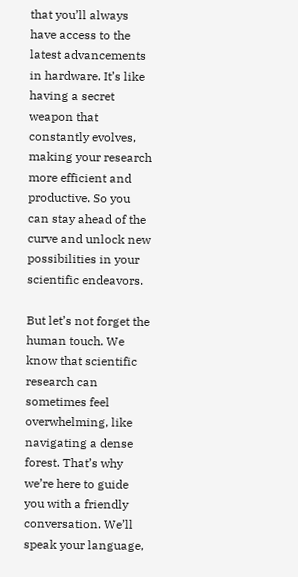that you’ll always have access to the latest advancements in hardware. It’s like having a secret weapon that constantly evolves, making your research more efficient and productive. So you can stay ahead of the curve and unlock new possibilities in your scientific endeavors.

But let’s not forget the human touch. We know that scientific research can sometimes feel overwhelming, like navigating a dense forest. That’s why we’re here to guide you with a friendly conversation. We’ll speak your language,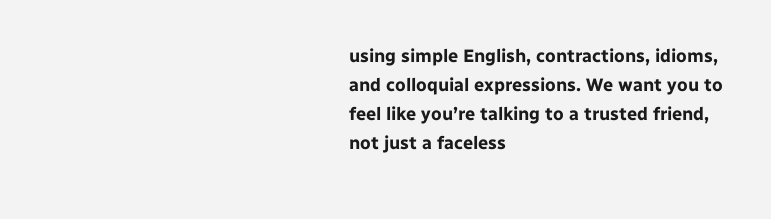using simple English, contractions, idioms, and colloquial expressions. We want you to feel like you’re talking to a trusted friend, not just a faceless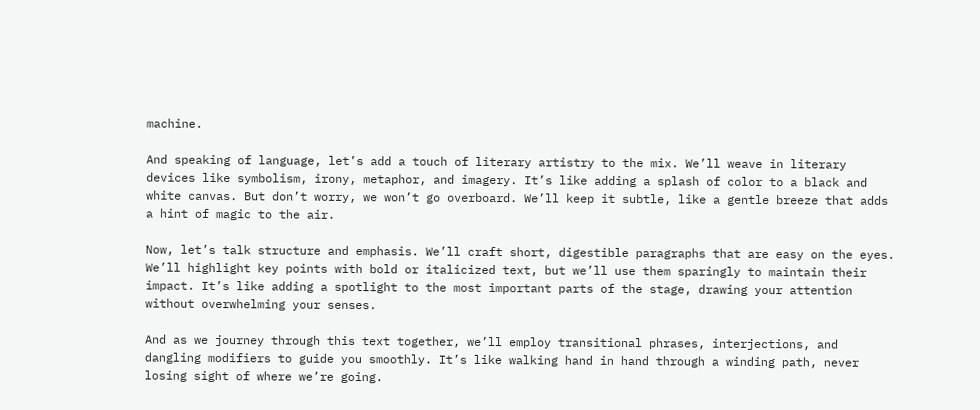machine.

And speaking of language, let’s add a touch of literary artistry to the mix. We’ll weave in literary devices like symbolism, irony, metaphor, and imagery. It’s like adding a splash of color to a black and white canvas. But don’t worry, we won’t go overboard. We’ll keep it subtle, like a gentle breeze that adds a hint of magic to the air.

Now, let’s talk structure and emphasis. We’ll craft short, digestible paragraphs that are easy on the eyes. We’ll highlight key points with bold or italicized text, but we’ll use them sparingly to maintain their impact. It’s like adding a spotlight to the most important parts of the stage, drawing your attention without overwhelming your senses.

And as we journey through this text together, we’ll employ transitional phrases, interjections, and dangling modifiers to guide you smoothly. It’s like walking hand in hand through a winding path, never losing sight of where we’re going.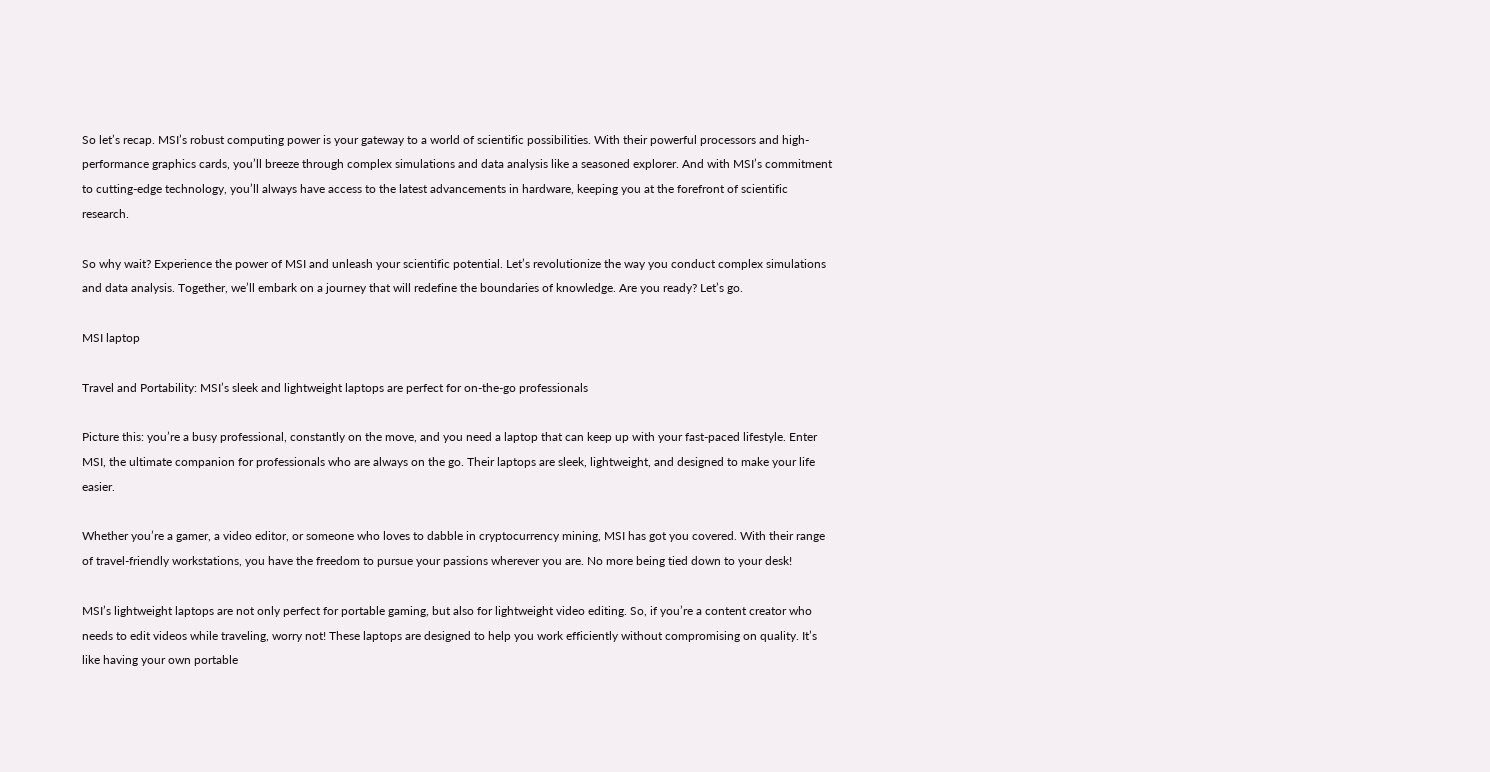So let’s recap. MSI’s robust computing power is your gateway to a world of scientific possibilities. With their powerful processors and high-performance graphics cards, you’ll breeze through complex simulations and data analysis like a seasoned explorer. And with MSI’s commitment to cutting-edge technology, you’ll always have access to the latest advancements in hardware, keeping you at the forefront of scientific research.

So why wait? Experience the power of MSI and unleash your scientific potential. Let’s revolutionize the way you conduct complex simulations and data analysis. Together, we’ll embark on a journey that will redefine the boundaries of knowledge. Are you ready? Let’s go.

MSI laptop

Travel and Portability: MSI’s sleek and lightweight laptops are perfect for on-the-go professionals

Picture this: you’re a busy professional, constantly on the move, and you need a laptop that can keep up with your fast-paced lifestyle. Enter MSI, the ultimate companion for professionals who are always on the go. Their laptops are sleek, lightweight, and designed to make your life easier.

Whether you’re a gamer, a video editor, or someone who loves to dabble in cryptocurrency mining, MSI has got you covered. With their range of travel-friendly workstations, you have the freedom to pursue your passions wherever you are. No more being tied down to your desk!

MSI’s lightweight laptops are not only perfect for portable gaming, but also for lightweight video editing. So, if you’re a content creator who needs to edit videos while traveling, worry not! These laptops are designed to help you work efficiently without compromising on quality. It’s like having your own portable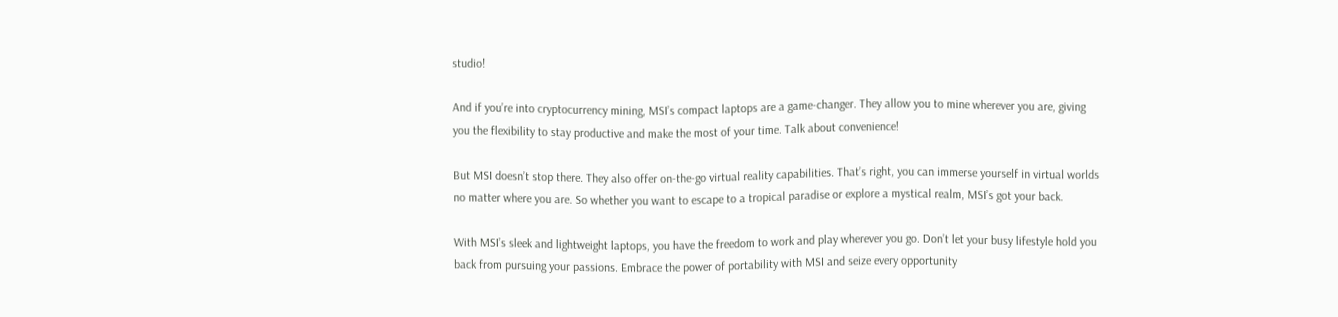studio!

And if you’re into cryptocurrency mining, MSI’s compact laptops are a game-changer. They allow you to mine wherever you are, giving you the flexibility to stay productive and make the most of your time. Talk about convenience!

But MSI doesn’t stop there. They also offer on-the-go virtual reality capabilities. That’s right, you can immerse yourself in virtual worlds no matter where you are. So whether you want to escape to a tropical paradise or explore a mystical realm, MSI’s got your back.

With MSI’s sleek and lightweight laptops, you have the freedom to work and play wherever you go. Don’t let your busy lifestyle hold you back from pursuing your passions. Embrace the power of portability with MSI and seize every opportunity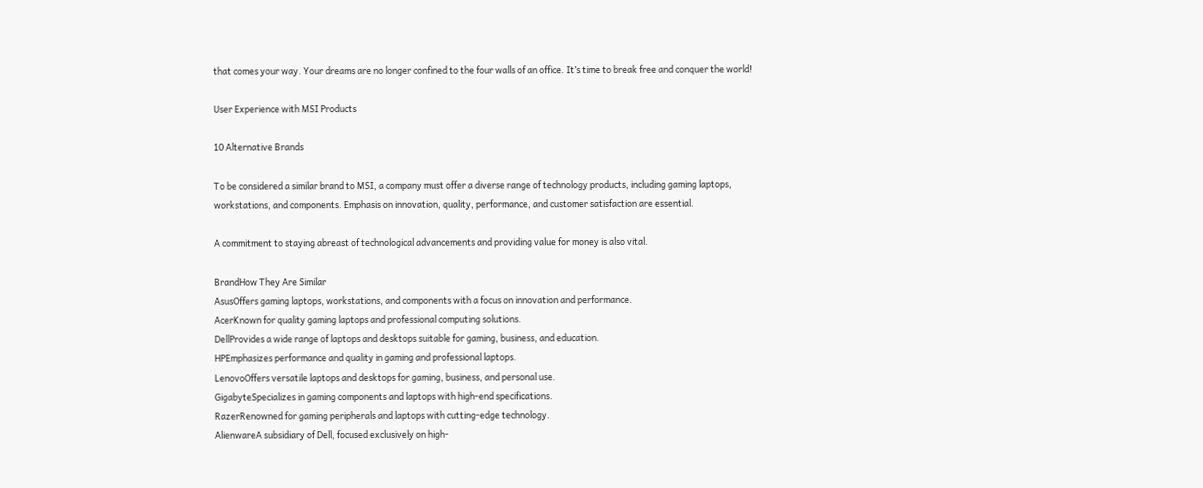that comes your way. Your dreams are no longer confined to the four walls of an office. It’s time to break free and conquer the world!

User Experience with MSI Products

10 Alternative Brands

To be considered a similar brand to MSI, a company must offer a diverse range of technology products, including gaming laptops, workstations, and components. Emphasis on innovation, quality, performance, and customer satisfaction are essential.

A commitment to staying abreast of technological advancements and providing value for money is also vital.

BrandHow They Are Similar
AsusOffers gaming laptops, workstations, and components with a focus on innovation and performance.
AcerKnown for quality gaming laptops and professional computing solutions.
DellProvides a wide range of laptops and desktops suitable for gaming, business, and education.
HPEmphasizes performance and quality in gaming and professional laptops.
LenovoOffers versatile laptops and desktops for gaming, business, and personal use.
GigabyteSpecializes in gaming components and laptops with high-end specifications.
RazerRenowned for gaming peripherals and laptops with cutting-edge technology.
AlienwareA subsidiary of Dell, focused exclusively on high-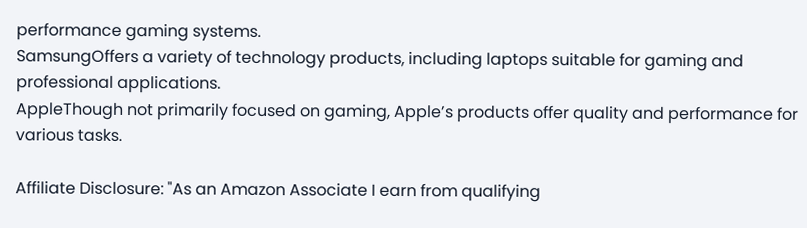performance gaming systems.
SamsungOffers a variety of technology products, including laptops suitable for gaming and professional applications.
AppleThough not primarily focused on gaming, Apple’s products offer quality and performance for various tasks.

Affiliate Disclosure: "As an Amazon Associate I earn from qualifying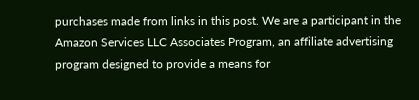purchases made from links in this post. We are a participant in the Amazon Services LLC Associates Program, an affiliate advertising program designed to provide a means for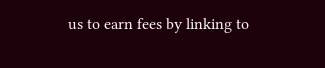us to earn fees by linking to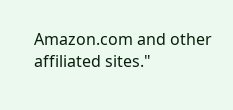Amazon.com and other affiliated sites."